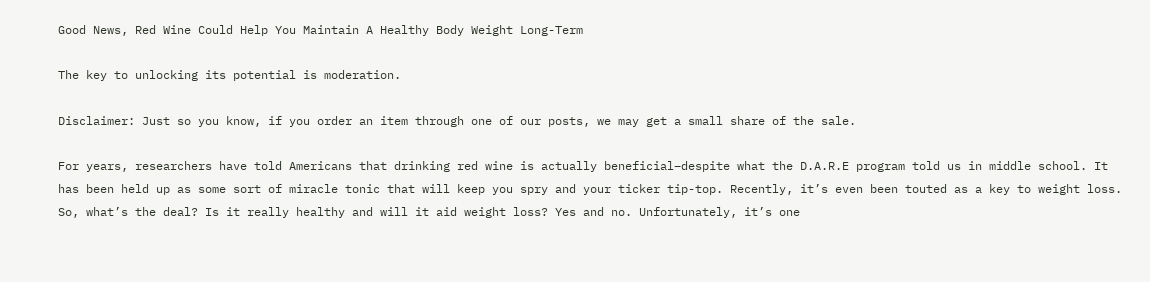Good News, Red Wine Could Help You Maintain A Healthy Body Weight Long-Term

The key to unlocking its potential is moderation.

Disclaimer: Just so you know, if you order an item through one of our posts, we may get a small share of the sale.

For years, researchers have told Americans that drinking red wine is actually beneficial–despite what the D.A.R.E program told us in middle school. It has been held up as some sort of miracle tonic that will keep you spry and your ticker tip-top. Recently, it’s even been touted as a key to weight loss. So, what’s the deal? Is it really healthy and will it aid weight loss? Yes and no. Unfortunately, it’s one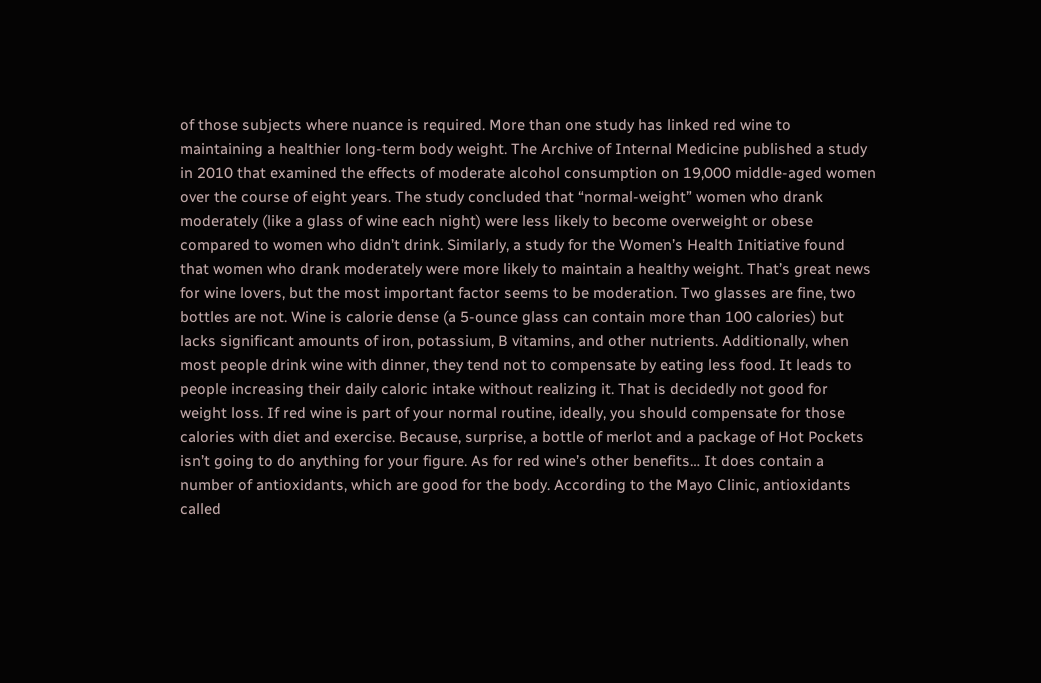of those subjects where nuance is required. More than one study has linked red wine to maintaining a healthier long-term body weight. The Archive of Internal Medicine published a study in 2010 that examined the effects of moderate alcohol consumption on 19,000 middle-aged women over the course of eight years. The study concluded that “normal-weight” women who drank moderately (like a glass of wine each night) were less likely to become overweight or obese compared to women who didn’t drink. Similarly, a study for the Women’s Health Initiative found that women who drank moderately were more likely to maintain a healthy weight. That’s great news for wine lovers, but the most important factor seems to be moderation. Two glasses are fine, two bottles are not. Wine is calorie dense (a 5-ounce glass can contain more than 100 calories) but lacks significant amounts of iron, potassium, B vitamins, and other nutrients. Additionally, when most people drink wine with dinner, they tend not to compensate by eating less food. It leads to people increasing their daily caloric intake without realizing it. That is decidedly not good for weight loss. If red wine is part of your normal routine, ideally, you should compensate for those calories with diet and exercise. Because, surprise, a bottle of merlot and a package of Hot Pockets isn’t going to do anything for your figure. As for red wine’s other benefits… It does contain a number of antioxidants, which are good for the body. According to the Mayo Clinic, antioxidants called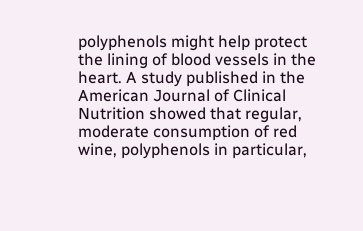polyphenols might help protect the lining of blood vessels in the heart. A study published in the American Journal of Clinical Nutrition showed that regular, moderate consumption of red wine, polyphenols in particular,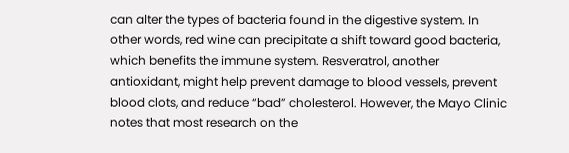can alter the types of bacteria found in the digestive system. In other words, red wine can precipitate a shift toward good bacteria, which benefits the immune system. Resveratrol, another antioxidant, might help prevent damage to blood vessels, prevent blood clots, and reduce “bad” cholesterol. However, the Mayo Clinic notes that most research on the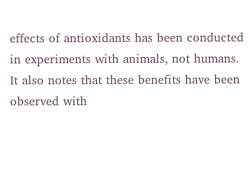effects of antioxidants has been conducted in experiments with animals, not humans. It also notes that these benefits have been observed with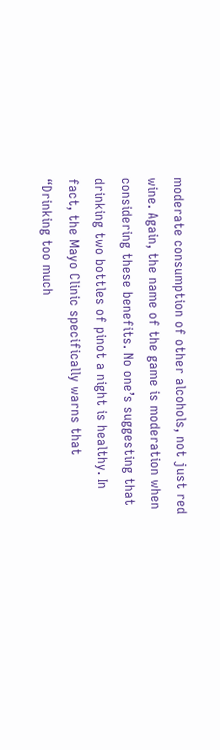moderate consumption of other alcohols, not just red wine. Again, the name of the game is moderation when considering these benefits. No one’s suggesting that drinking two bottles of pinot a night is healthy. In fact, the Mayo Clinic specifically warns that “Drinking too much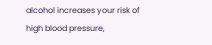alcohol increases your risk of high blood pressure,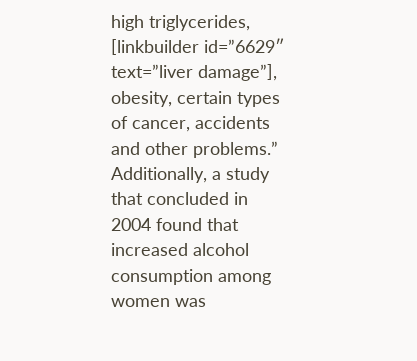high triglycerides, [linkbuilder id=”6629″ text=”liver damage”], obesity, certain types of cancer, accidents and other problems.” Additionally, a study that concluded in 2004 found that increased alcohol consumption among women was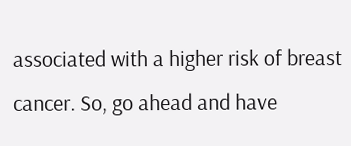associated with a higher risk of breast cancer. So, go ahead and have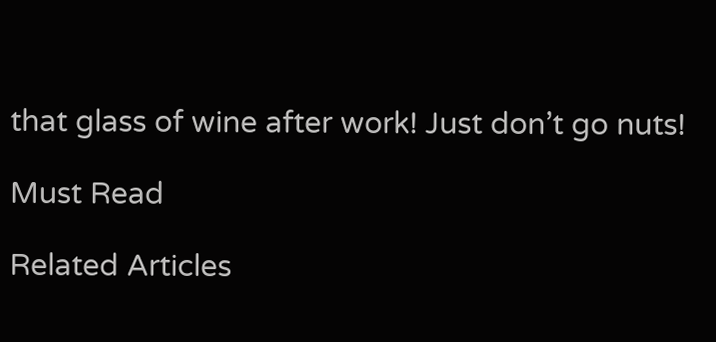that glass of wine after work! Just don’t go nuts!

Must Read

Related Articles